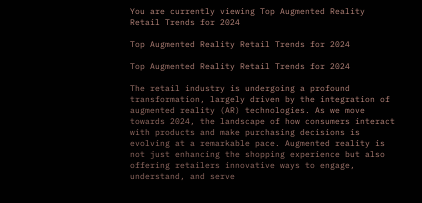You are currently viewing Top Augmented Reality Retail Trends for 2024

Top Augmented Reality Retail Trends for 2024

Top Augmented Reality Retail Trends for 2024

The retail industry is undergoing a profound transformation, largely driven by the integration of augmented reality (AR) technologies. As we move towards 2024, the landscape of how consumers interact with products and make purchasing decisions is evolving at a remarkable pace. Augmented reality is not just enhancing the shopping experience but also offering retailers innovative ways to engage, understand, and serve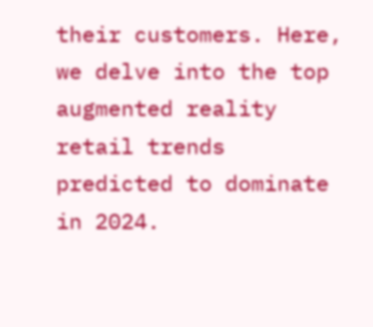their customers. Here, we delve into the top augmented reality retail trends predicted to dominate in 2024.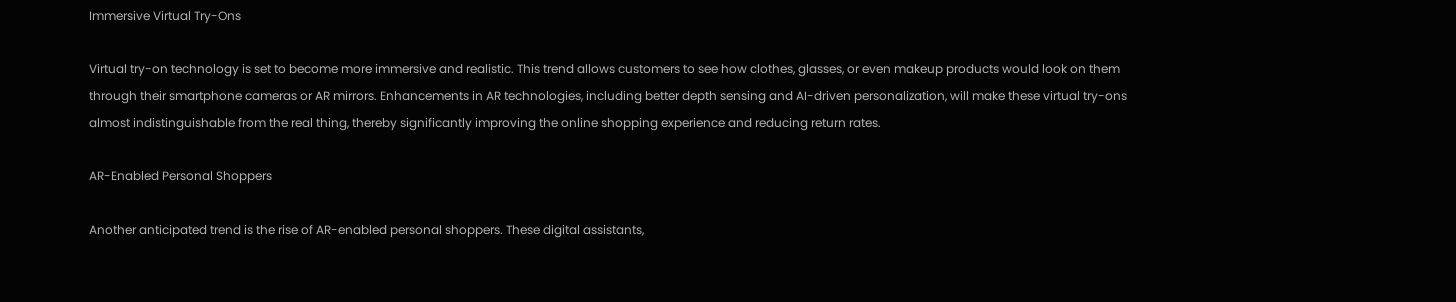Immersive Virtual Try-Ons

Virtual try-on technology is set to become more immersive and realistic. This trend allows customers to see how clothes, glasses, or even makeup products would look on them through their smartphone cameras or AR mirrors. Enhancements in AR technologies, including better depth sensing and AI-driven personalization, will make these virtual try-ons almost indistinguishable from the real thing, thereby significantly improving the online shopping experience and reducing return rates.

AR-Enabled Personal Shoppers

Another anticipated trend is the rise of AR-enabled personal shoppers. These digital assistants,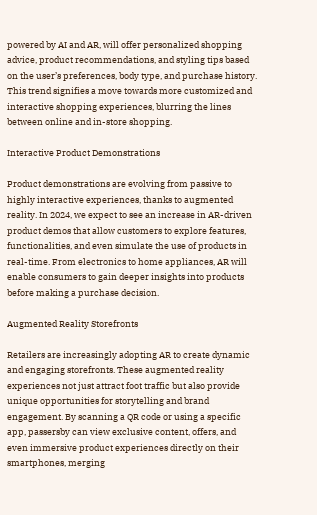powered by AI and AR, will offer personalized shopping advice, product recommendations, and styling tips based on the user’s preferences, body type, and purchase history. This trend signifies a move towards more customized and interactive shopping experiences, blurring the lines between online and in-store shopping.

Interactive Product Demonstrations

Product demonstrations are evolving from passive to highly interactive experiences, thanks to augmented reality. In 2024, we expect to see an increase in AR-driven product demos that allow customers to explore features, functionalities, and even simulate the use of products in real-time. From electronics to home appliances, AR will enable consumers to gain deeper insights into products before making a purchase decision.

Augmented Reality Storefronts

Retailers are increasingly adopting AR to create dynamic and engaging storefronts. These augmented reality experiences not just attract foot traffic but also provide unique opportunities for storytelling and brand engagement. By scanning a QR code or using a specific app, passersby can view exclusive content, offers, and even immersive product experiences directly on their smartphones, merging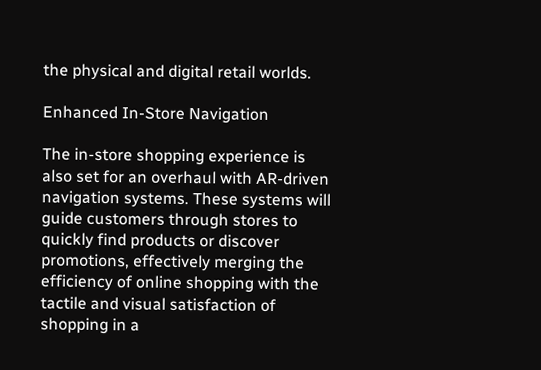the physical and digital retail worlds.

Enhanced In-Store Navigation

The in-store shopping experience is also set for an overhaul with AR-driven navigation systems. These systems will guide customers through stores to quickly find products or discover promotions, effectively merging the efficiency of online shopping with the tactile and visual satisfaction of shopping in a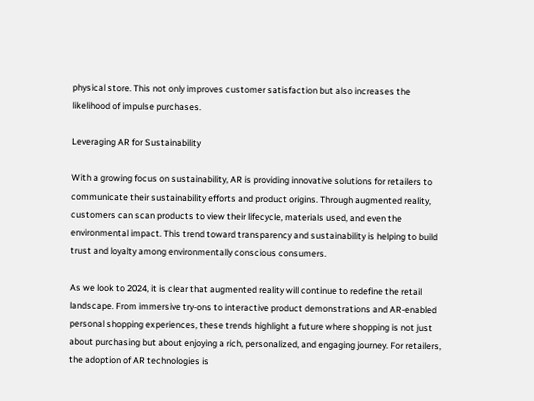physical store. This not only improves customer satisfaction but also increases the likelihood of impulse purchases.

Leveraging AR for Sustainability

With a growing focus on sustainability, AR is providing innovative solutions for retailers to communicate their sustainability efforts and product origins. Through augmented reality, customers can scan products to view their lifecycle, materials used, and even the environmental impact. This trend toward transparency and sustainability is helping to build trust and loyalty among environmentally conscious consumers.

As we look to 2024, it is clear that augmented reality will continue to redefine the retail landscape. From immersive try-ons to interactive product demonstrations and AR-enabled personal shopping experiences, these trends highlight a future where shopping is not just about purchasing but about enjoying a rich, personalized, and engaging journey. For retailers, the adoption of AR technologies is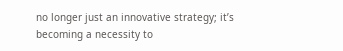no longer just an innovative strategy; it’s becoming a necessity to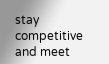stay competitive and meet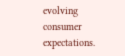evolving consumer expectations.